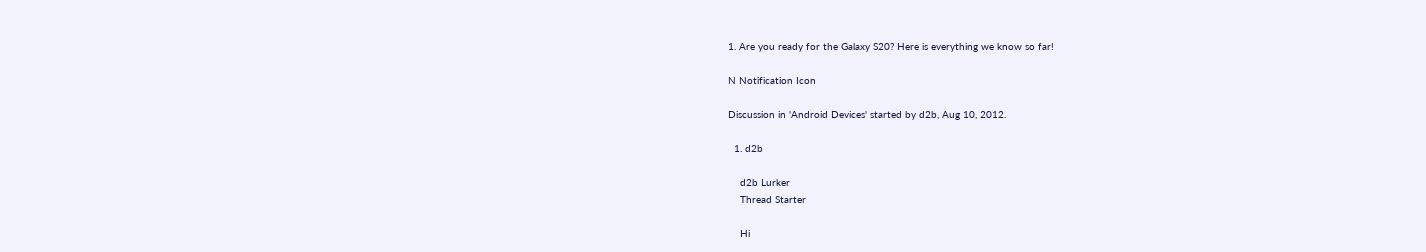1. Are you ready for the Galaxy S20? Here is everything we know so far!

N Notification Icon

Discussion in 'Android Devices' started by d2b, Aug 10, 2012.

  1. d2b

    d2b Lurker
    Thread Starter

    Hi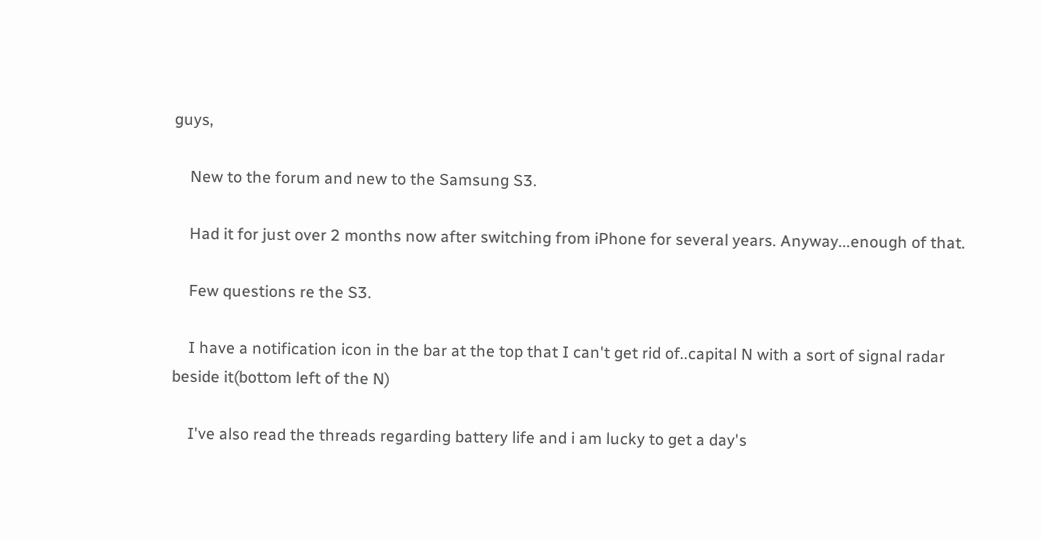guys,

    New to the forum and new to the Samsung S3.

    Had it for just over 2 months now after switching from iPhone for several years. Anyway...enough of that.

    Few questions re the S3.

    I have a notification icon in the bar at the top that I can't get rid of..capital N with a sort of signal radar beside it(bottom left of the N)

    I've also read the threads regarding battery life and i am lucky to get a day's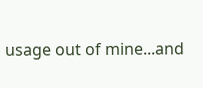usage out of mine...and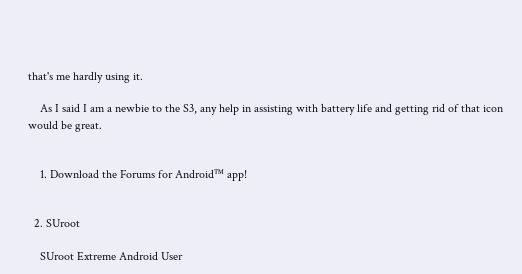that's me hardly using it.

    As I said I am a newbie to the S3, any help in assisting with battery life and getting rid of that icon would be great.


    1. Download the Forums for Android™ app!


  2. SUroot

    SUroot Extreme Android User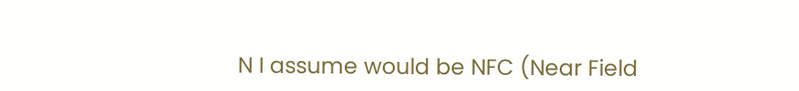N I assume would be NFC (Near Field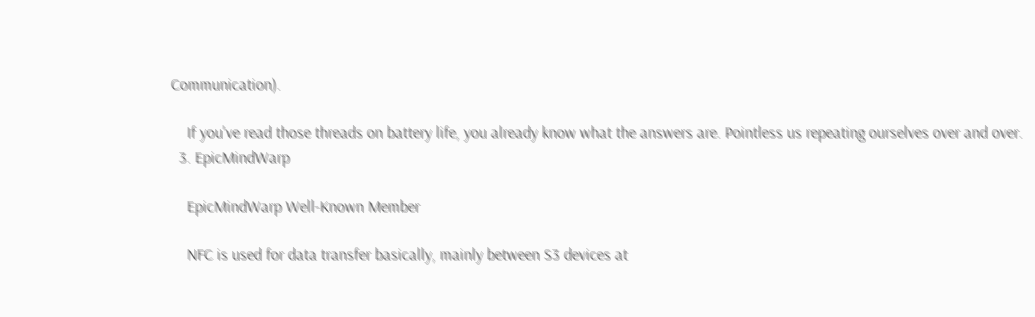Communication).

    If you've read those threads on battery life, you already know what the answers are. Pointless us repeating ourselves over and over.
  3. EpicMindWarp

    EpicMindWarp Well-Known Member

    NFC is used for data transfer basically, mainly between S3 devices at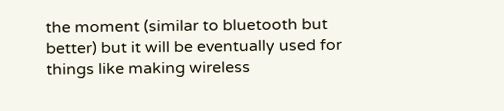the moment (similar to bluetooth but better) but it will be eventually used for things like making wireless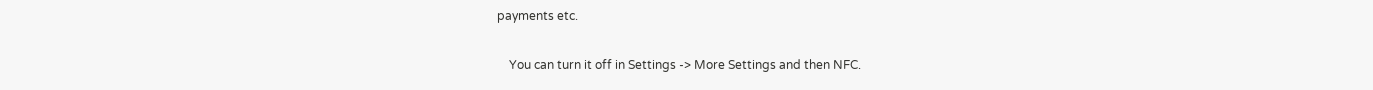payments etc.

    You can turn it off in Settings -> More Settings and then NFC.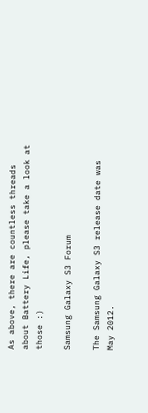As above, there are countless threads about Battery Life, please take a look at those :)

Samsung Galaxy S3 Forum

The Samsung Galaxy S3 release date was May 2012.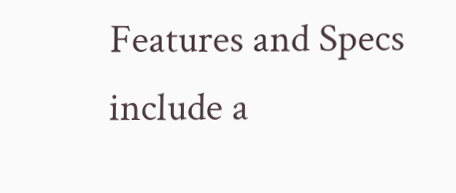Features and Specs include a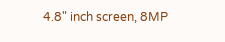4.8" inch screen, 8MP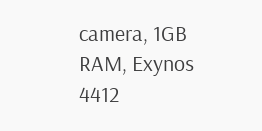camera, 1GB RAM, Exynos 4412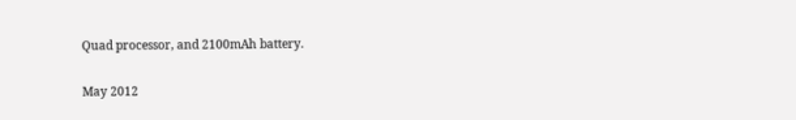Quad processor, and 2100mAh battery.

May 2012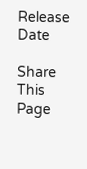Release Date

Share This Page